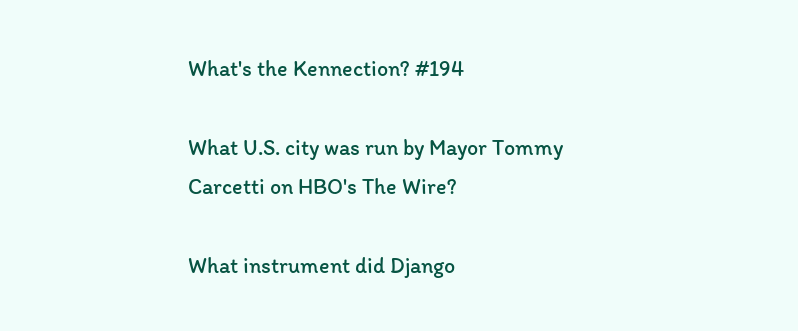What's the Kennection? #194

What U.S. city was run by Mayor Tommy Carcetti on HBO's The Wire?

What instrument did Django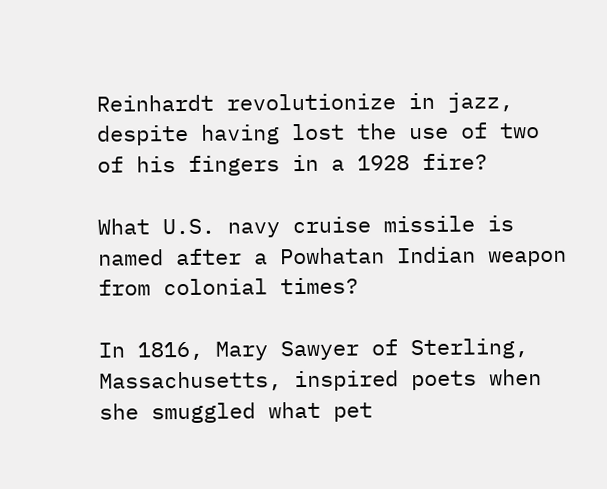Reinhardt revolutionize in jazz, despite having lost the use of two of his fingers in a 1928 fire?

What U.S. navy cruise missile is named after a Powhatan Indian weapon from colonial times?

In 1816, Mary Sawyer of Sterling, Massachusetts, inspired poets when she smuggled what pet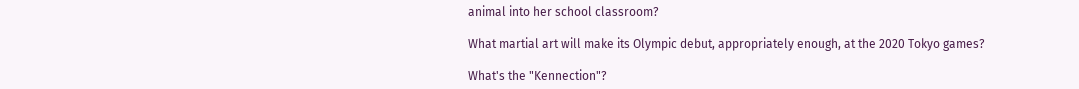animal into her school classroom?

What martial art will make its Olympic debut, appropriately enough, at the 2020 Tokyo games?

What's the "Kennection"?